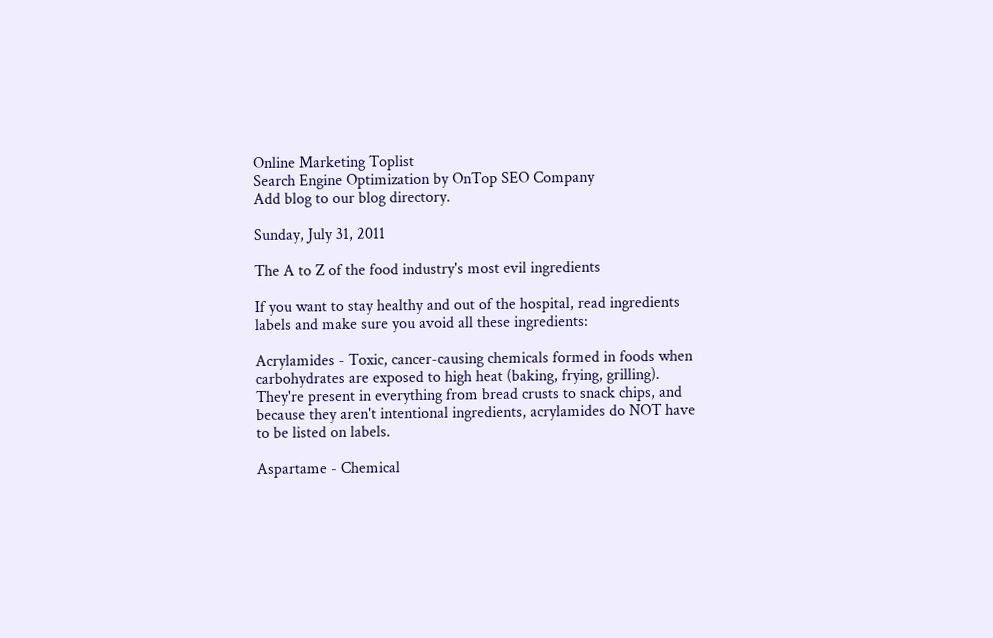Online Marketing Toplist
Search Engine Optimization by OnTop SEO Company
Add blog to our blog directory.

Sunday, July 31, 2011

The A to Z of the food industry's most evil ingredients

If you want to stay healthy and out of the hospital, read ingredients labels and make sure you avoid all these ingredients:

Acrylamides - Toxic, cancer-causing chemicals formed in foods when carbohydrates are exposed to high heat (baking, frying, grilling). They're present in everything from bread crusts to snack chips, and because they aren't intentional ingredients, acrylamides do NOT have to be listed on labels.

Aspartame - Chemical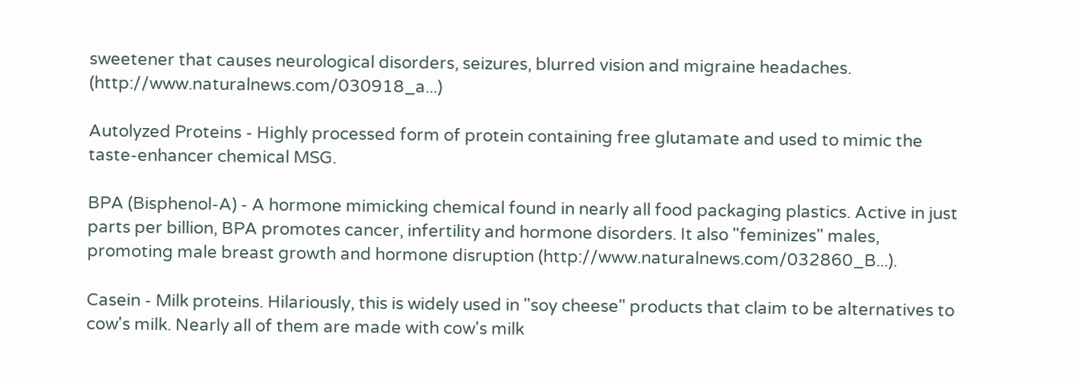sweetener that causes neurological disorders, seizures, blurred vision and migraine headaches. (http://www.naturalnews.com/030918_a...)

Autolyzed Proteins - Highly processed form of protein containing free glutamate and used to mimic the taste-enhancer chemical MSG.

BPA (Bisphenol-A) - A hormone mimicking chemical found in nearly all food packaging plastics. Active in just parts per billion, BPA promotes cancer, infertility and hormone disorders. It also "feminizes" males, promoting male breast growth and hormone disruption (http://www.naturalnews.com/032860_B...).

Casein - Milk proteins. Hilariously, this is widely used in "soy cheese" products that claim to be alternatives to cow's milk. Nearly all of them are made with cow's milk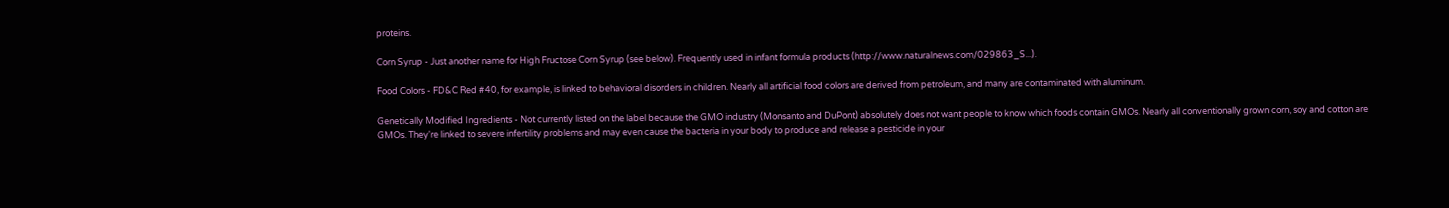proteins.

Corn Syrup - Just another name for High Fructose Corn Syrup (see below). Frequently used in infant formula products (http://www.naturalnews.com/029863_S...).

Food Colors - FD&C Red #40, for example, is linked to behavioral disorders in children. Nearly all artificial food colors are derived from petroleum, and many are contaminated with aluminum.

Genetically Modified Ingredients - Not currently listed on the label because the GMO industry (Monsanto and DuPont) absolutely does not want people to know which foods contain GMOs. Nearly all conventionally grown corn, soy and cotton are GMOs. They're linked to severe infertility problems and may even cause the bacteria in your body to produce and release a pesticide in your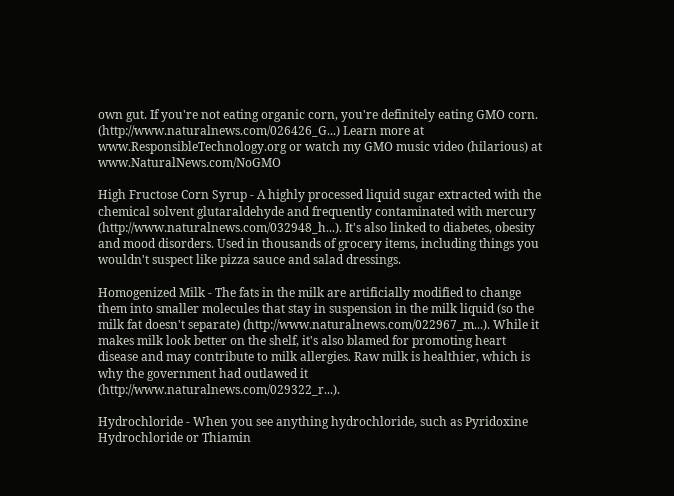own gut. If you're not eating organic corn, you're definitely eating GMO corn. (http://www.naturalnews.com/026426_G...) Learn more at www.ResponsibleTechnology.org or watch my GMO music video (hilarious) at www.NaturalNews.com/NoGMO

High Fructose Corn Syrup - A highly processed liquid sugar extracted with the chemical solvent glutaraldehyde and frequently contaminated with mercury (http://www.naturalnews.com/032948_h...). It's also linked to diabetes, obesity and mood disorders. Used in thousands of grocery items, including things you wouldn't suspect like pizza sauce and salad dressings.

Homogenized Milk - The fats in the milk are artificially modified to change them into smaller molecules that stay in suspension in the milk liquid (so the milk fat doesn't separate) (http://www.naturalnews.com/022967_m...). While it makes milk look better on the shelf, it's also blamed for promoting heart disease and may contribute to milk allergies. Raw milk is healthier, which is why the government had outlawed it (http://www.naturalnews.com/029322_r...).

Hydrochloride - When you see anything hydrochloride, such as Pyridoxine Hydrochloride or Thiamin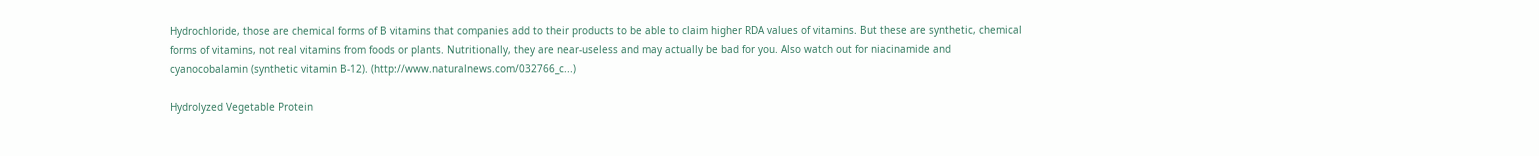Hydrochloride, those are chemical forms of B vitamins that companies add to their products to be able to claim higher RDA values of vitamins. But these are synthetic, chemical forms of vitamins, not real vitamins from foods or plants. Nutritionally, they are near-useless and may actually be bad for you. Also watch out for niacinamide and cyanocobalamin (synthetic vitamin B-12). (http://www.naturalnews.com/032766_c...)

Hydrolyzed Vegetable Protein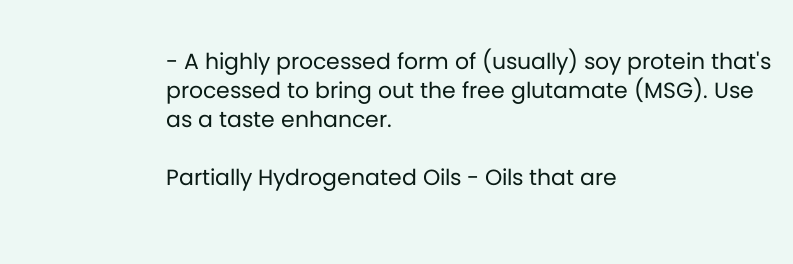- A highly processed form of (usually) soy protein that's processed to bring out the free glutamate (MSG). Use as a taste enhancer.

Partially Hydrogenated Oils - Oils that are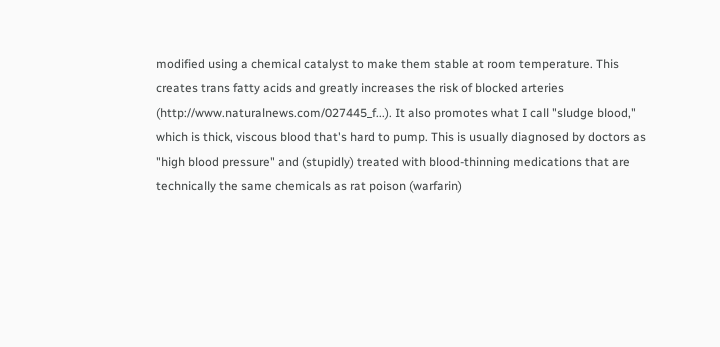modified using a chemical catalyst to make them stable at room temperature. This creates trans fatty acids and greatly increases the risk of blocked arteries (http://www.naturalnews.com/027445_f...). It also promotes what I call "sludge blood," which is thick, viscous blood that's hard to pump. This is usually diagnosed by doctors as "high blood pressure" and (stupidly) treated with blood-thinning medications that are technically the same chemicals as rat poison (warfarin)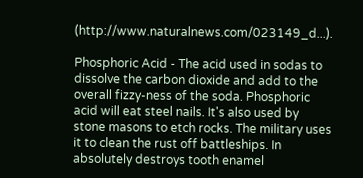(http://www.naturalnews.com/023149_d...).

Phosphoric Acid - The acid used in sodas to dissolve the carbon dioxide and add to the overall fizzy-ness of the soda. Phosphoric acid will eat steel nails. It's also used by stone masons to etch rocks. The military uses it to clean the rust off battleships. In absolutely destroys tooth enamel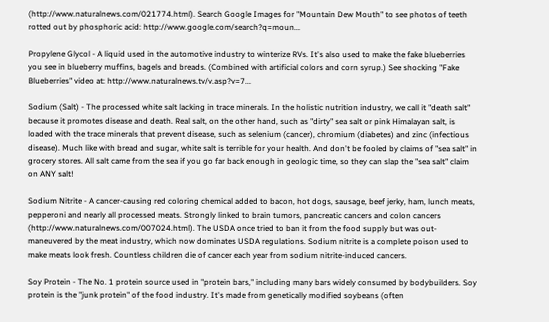(http://www.naturalnews.com/021774.html). Search Google Images for "Mountain Dew Mouth" to see photos of teeth rotted out by phosphoric acid: http://www.google.com/search?q=moun...

Propylene Glycol - A liquid used in the automotive industry to winterize RVs. It's also used to make the fake blueberries you see in blueberry muffins, bagels and breads. (Combined with artificial colors and corn syrup.) See shocking "Fake Blueberries" video at: http://www.naturalnews.tv/v.asp?v=7...

Sodium (Salt) - The processed white salt lacking in trace minerals. In the holistic nutrition industry, we call it "death salt" because it promotes disease and death. Real salt, on the other hand, such as "dirty" sea salt or pink Himalayan salt, is loaded with the trace minerals that prevent disease, such as selenium (cancer), chromium (diabetes) and zinc (infectious disease). Much like with bread and sugar, white salt is terrible for your health. And don't be fooled by claims of "sea salt" in grocery stores. All salt came from the sea if you go far back enough in geologic time, so they can slap the "sea salt" claim on ANY salt!

Sodium Nitrite - A cancer-causing red coloring chemical added to bacon, hot dogs, sausage, beef jerky, ham, lunch meats, pepperoni and nearly all processed meats. Strongly linked to brain tumors, pancreatic cancers and colon cancers (http://www.naturalnews.com/007024.html). The USDA once tried to ban it from the food supply but was out-maneuvered by the meat industry, which now dominates USDA regulations. Sodium nitrite is a complete poison used to make meats look fresh. Countless children die of cancer each year from sodium nitrite-induced cancers.

Soy Protein - The No. 1 protein source used in "protein bars," including many bars widely consumed by bodybuilders. Soy protein is the "junk protein" of the food industry. It's made from genetically modified soybeans (often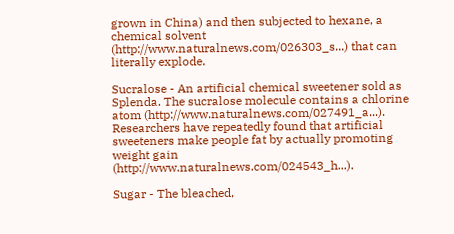grown in China) and then subjected to hexane, a chemical solvent (http://www.naturalnews.com/026303_s...) that can literally explode.

Sucralose - An artificial chemical sweetener sold as Splenda. The sucralose molecule contains a chlorine atom (http://www.naturalnews.com/027491_a...). Researchers have repeatedly found that artificial sweeteners make people fat by actually promoting weight gain (http://www.naturalnews.com/024543_h...).

Sugar - The bleached,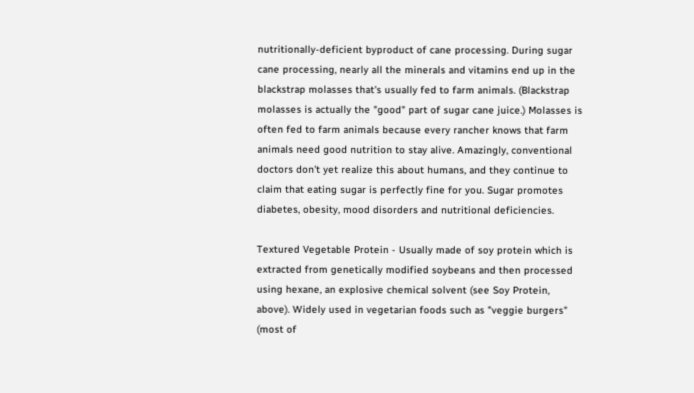nutritionally-deficient byproduct of cane processing. During sugar cane processing, nearly all the minerals and vitamins end up in the blackstrap molasses that's usually fed to farm animals. (Blackstrap molasses is actually the "good" part of sugar cane juice.) Molasses is often fed to farm animals because every rancher knows that farm animals need good nutrition to stay alive. Amazingly, conventional doctors don't yet realize this about humans, and they continue to claim that eating sugar is perfectly fine for you. Sugar promotes diabetes, obesity, mood disorders and nutritional deficiencies.

Textured Vegetable Protein - Usually made of soy protein which is extracted from genetically modified soybeans and then processed using hexane, an explosive chemical solvent (see Soy Protein, above). Widely used in vegetarian foods such as "veggie burgers" (most of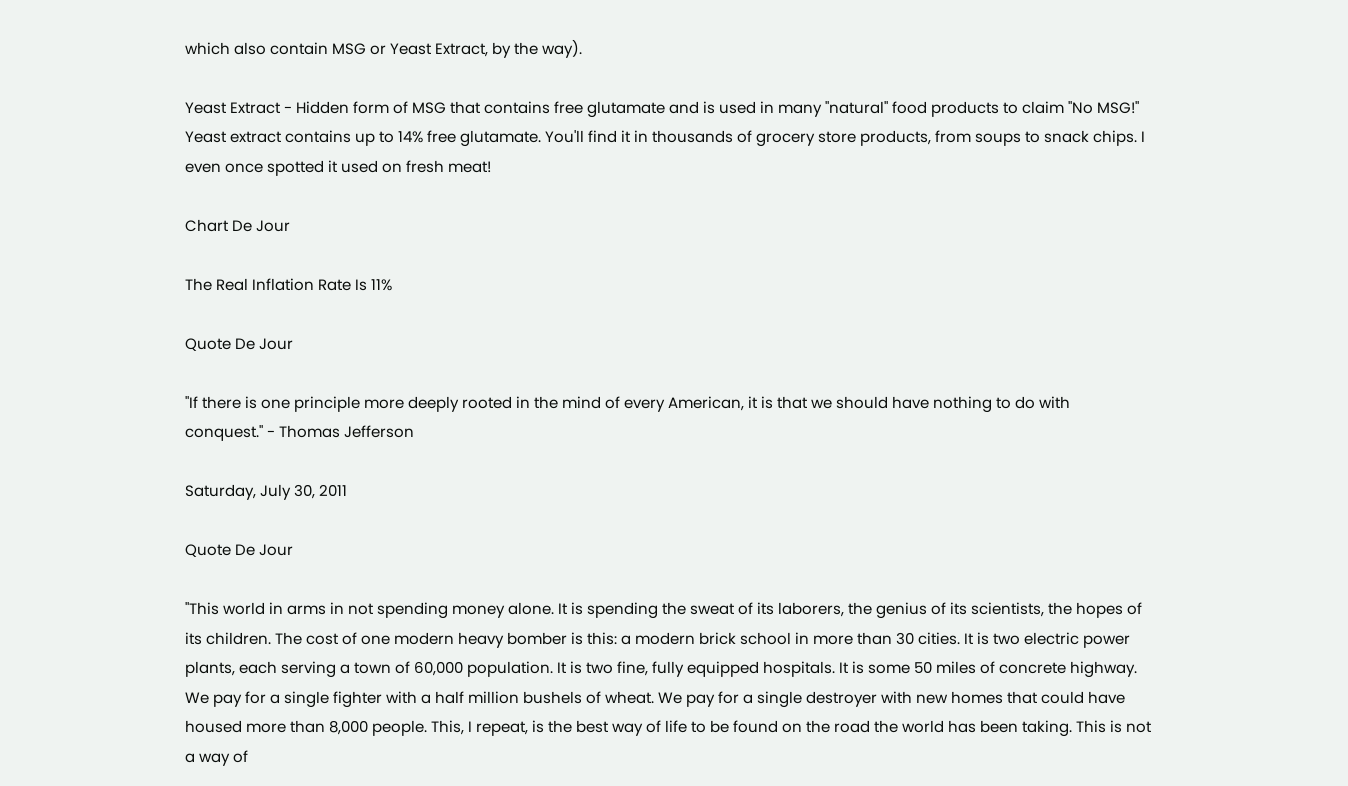which also contain MSG or Yeast Extract, by the way).

Yeast Extract - Hidden form of MSG that contains free glutamate and is used in many "natural" food products to claim "No MSG!" Yeast extract contains up to 14% free glutamate. You'll find it in thousands of grocery store products, from soups to snack chips. I even once spotted it used on fresh meat!

Chart De Jour

The Real Inflation Rate Is 11%

Quote De Jour

"If there is one principle more deeply rooted in the mind of every American, it is that we should have nothing to do with conquest." - Thomas Jefferson

Saturday, July 30, 2011

Quote De Jour

"This world in arms in not spending money alone. It is spending the sweat of its laborers, the genius of its scientists, the hopes of its children. The cost of one modern heavy bomber is this: a modern brick school in more than 30 cities. It is two electric power plants, each serving a town of 60,000 population. It is two fine, fully equipped hospitals. It is some 50 miles of concrete highway. We pay for a single fighter with a half million bushels of wheat. We pay for a single destroyer with new homes that could have housed more than 8,000 people. This, I repeat, is the best way of life to be found on the road the world has been taking. This is not a way of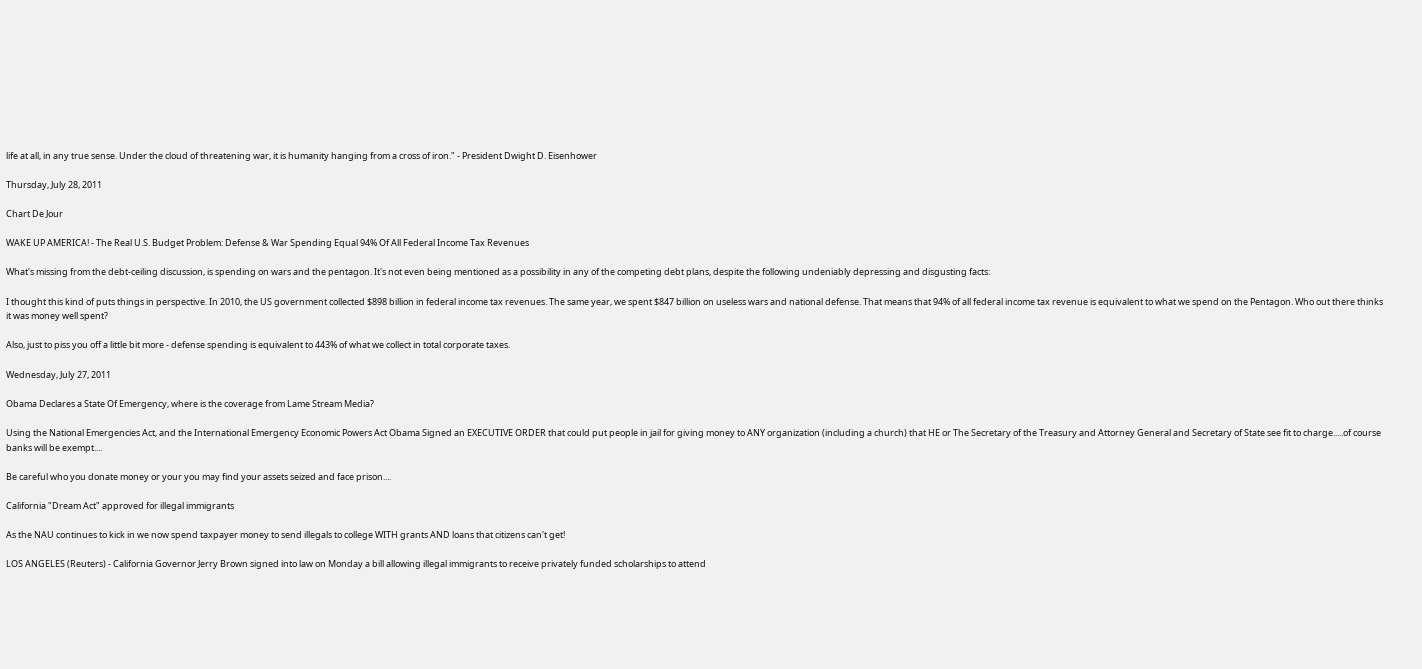life at all, in any true sense. Under the cloud of threatening war, it is humanity hanging from a cross of iron." - President Dwight D. Eisenhower

Thursday, July 28, 2011

Chart De Jour

WAKE UP AMERICA! - The Real U.S. Budget Problem: Defense & War Spending Equal 94% Of All Federal Income Tax Revenues

What's missing from the debt-ceiling discussion, is spending on wars and the pentagon. It's not even being mentioned as a possibility in any of the competing debt plans, despite the following undeniably depressing and disgusting facts:

I thought this kind of puts things in perspective. In 2010, the US government collected $898 billion in federal income tax revenues. The same year, we spent $847 billion on useless wars and national defense. That means that 94% of all federal income tax revenue is equivalent to what we spend on the Pentagon. Who out there thinks it was money well spent?

Also, just to piss you off a little bit more - defense spending is equivalent to 443% of what we collect in total corporate taxes.

Wednesday, July 27, 2011

Obama Declares a State Of Emergency, where is the coverage from Lame Stream Media?

Using the National Emergencies Act, and the International Emergency Economic Powers Act Obama Signed an EXECUTIVE ORDER that could put people in jail for giving money to ANY organization (including a church) that HE or The Secretary of the Treasury and Attorney General and Secretary of State see fit to charge.....of course banks will be exempt....

Be careful who you donate money or your you may find your assets seized and face prison....

California "Dream Act" approved for illegal immigrants

As the NAU continues to kick in we now spend taxpayer money to send illegals to college WITH grants AND loans that citizens can't get!

LOS ANGELES (Reuters) - California Governor Jerry Brown signed into law on Monday a bill allowing illegal immigrants to receive privately funded scholarships to attend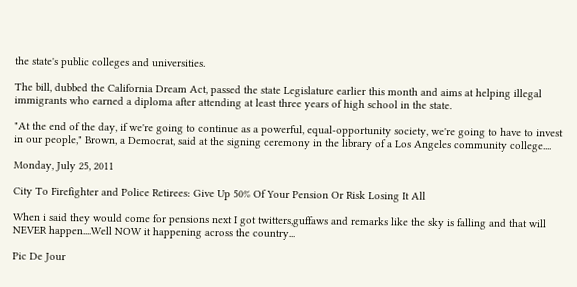the state's public colleges and universities.

The bill, dubbed the California Dream Act, passed the state Legislature earlier this month and aims at helping illegal immigrants who earned a diploma after attending at least three years of high school in the state.

"At the end of the day, if we're going to continue as a powerful, equal-opportunity society, we're going to have to invest in our people," Brown, a Democrat, said at the signing ceremony in the library of a Los Angeles community college....

Monday, July 25, 2011

City To Firefighter and Police Retirees: Give Up 50% Of Your Pension Or Risk Losing It All

When i said they would come for pensions next I got twitters,guffaws and remarks like the sky is falling and that will NEVER happen....Well NOW it happening across the country...

Pic De Jour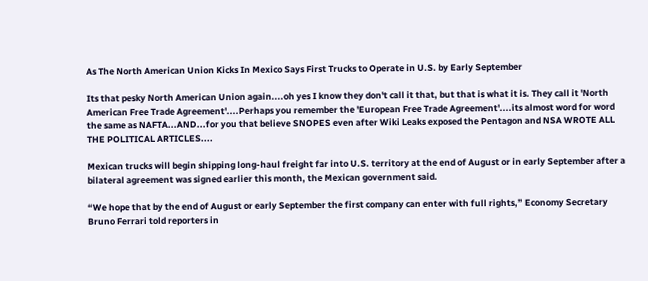As The North American Union Kicks In Mexico Says First Trucks to Operate in U.S. by Early September

Its that pesky North American Union again....oh yes I know they don't call it that, but that is what it is. They call it 'North American Free Trade Agreement'....Perhaps you remember the 'European Free Trade Agreement'....its almost word for word the same as NAFTA...AND...for you that believe SNOPES even after Wiki Leaks exposed the Pentagon and NSA WROTE ALL THE POLITICAL ARTICLES....

Mexican trucks will begin shipping long-haul freight far into U.S. territory at the end of August or in early September after a bilateral agreement was signed earlier this month, the Mexican government said.

“We hope that by the end of August or early September the first company can enter with full rights,” Economy Secretary Bruno Ferrari told reporters in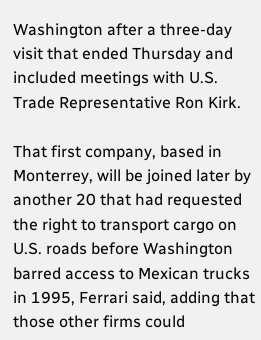Washington after a three-day visit that ended Thursday and included meetings with U.S. Trade Representative Ron Kirk.

That first company, based in Monterrey, will be joined later by another 20 that had requested the right to transport cargo on U.S. roads before Washington barred access to Mexican trucks in 1995, Ferrari said, adding that those other firms could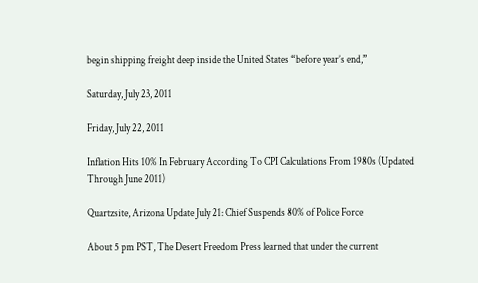begin shipping freight deep inside the United States “before year’s end,”

Saturday, July 23, 2011

Friday, July 22, 2011

Inflation Hits 10% In February According To CPI Calculations From 1980s (Updated Through June 2011)

Quartzsite, Arizona Update July 21: Chief Suspends 80% of Police Force

About 5 pm PST, The Desert Freedom Press learned that under the current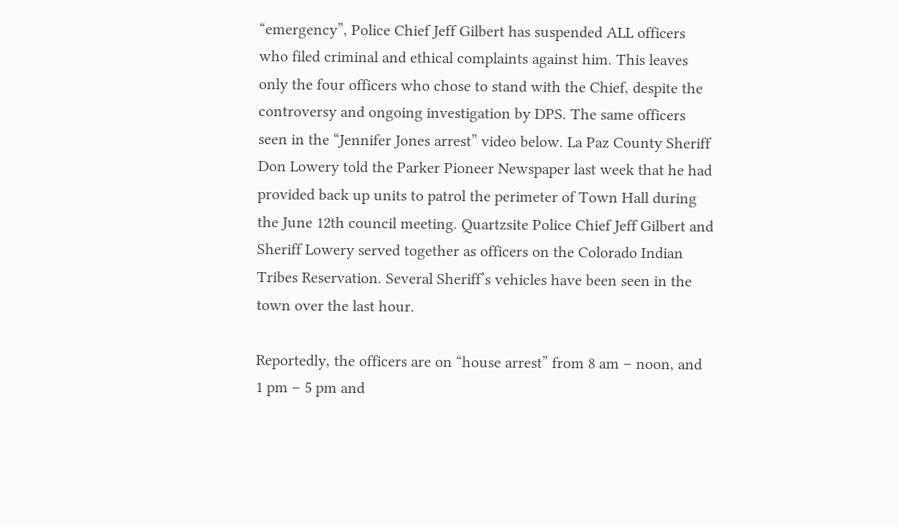“emergency”, Police Chief Jeff Gilbert has suspended ALL officers who filed criminal and ethical complaints against him. This leaves only the four officers who chose to stand with the Chief, despite the controversy and ongoing investigation by DPS. The same officers seen in the “Jennifer Jones arrest” video below. La Paz County Sheriff Don Lowery told the Parker Pioneer Newspaper last week that he had provided back up units to patrol the perimeter of Town Hall during the June 12th council meeting. Quartzsite Police Chief Jeff Gilbert and Sheriff Lowery served together as officers on the Colorado Indian Tribes Reservation. Several Sheriff’s vehicles have been seen in the town over the last hour.

Reportedly, the officers are on “house arrest” from 8 am – noon, and 1 pm – 5 pm and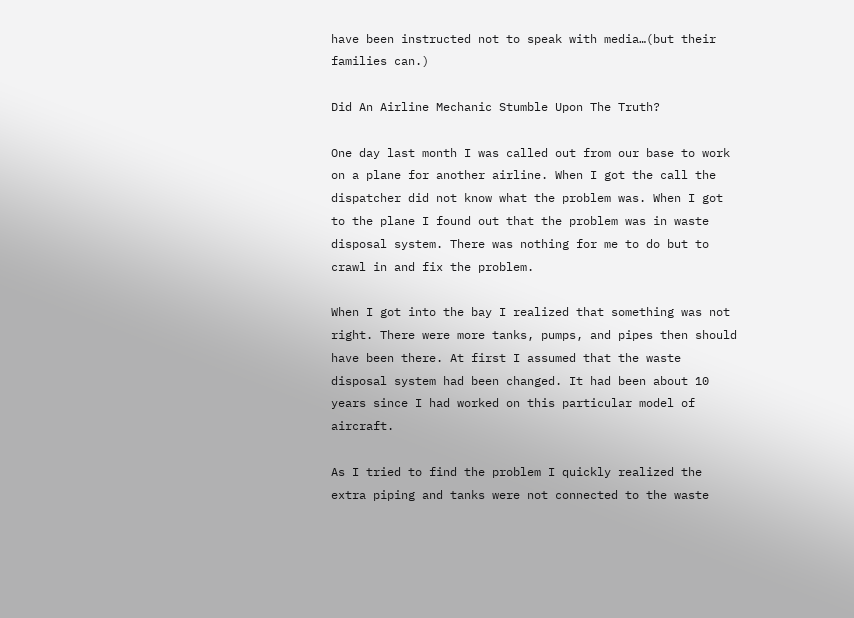have been instructed not to speak with media…(but their families can.)

Did An Airline Mechanic Stumble Upon The Truth?

One day last month I was called out from our base to work on a plane for another airline. When I got the call the dispatcher did not know what the problem was. When I got to the plane I found out that the problem was in waste disposal system. There was nothing for me to do but to crawl in and fix the problem.

When I got into the bay I realized that something was not right. There were more tanks, pumps, and pipes then should have been there. At first I assumed that the waste disposal system had been changed. It had been about 10 years since I had worked on this particular model of aircraft.

As I tried to find the problem I quickly realized the extra piping and tanks were not connected to the waste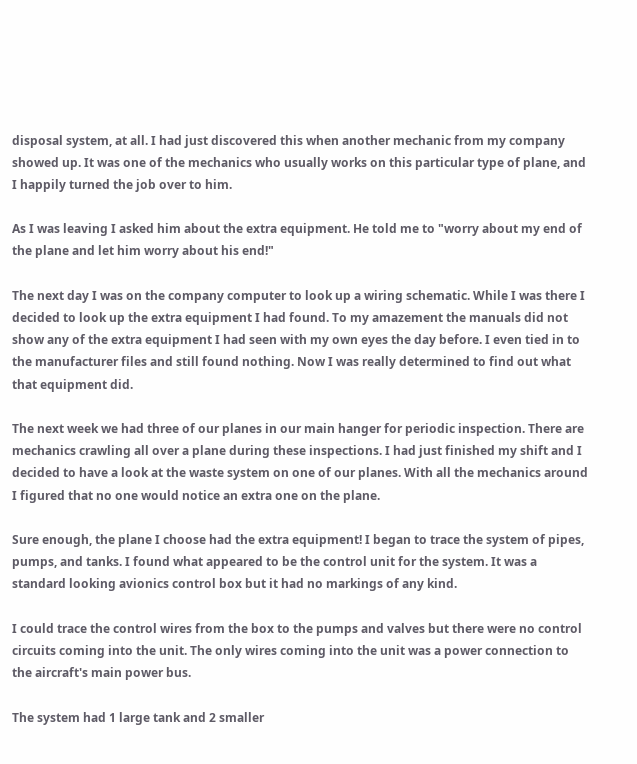disposal system, at all. I had just discovered this when another mechanic from my company showed up. It was one of the mechanics who usually works on this particular type of plane, and I happily turned the job over to him.

As I was leaving I asked him about the extra equipment. He told me to "worry about my end of the plane and let him worry about his end!"

The next day I was on the company computer to look up a wiring schematic. While I was there I decided to look up the extra equipment I had found. To my amazement the manuals did not show any of the extra equipment I had seen with my own eyes the day before. I even tied in to the manufacturer files and still found nothing. Now I was really determined to find out what that equipment did.

The next week we had three of our planes in our main hanger for periodic inspection. There are mechanics crawling all over a plane during these inspections. I had just finished my shift and I decided to have a look at the waste system on one of our planes. With all the mechanics around I figured that no one would notice an extra one on the plane.

Sure enough, the plane I choose had the extra equipment! I began to trace the system of pipes, pumps, and tanks. I found what appeared to be the control unit for the system. It was a standard looking avionics control box but it had no markings of any kind.

I could trace the control wires from the box to the pumps and valves but there were no control circuits coming into the unit. The only wires coming into the unit was a power connection to the aircraft's main power bus.

The system had 1 large tank and 2 smaller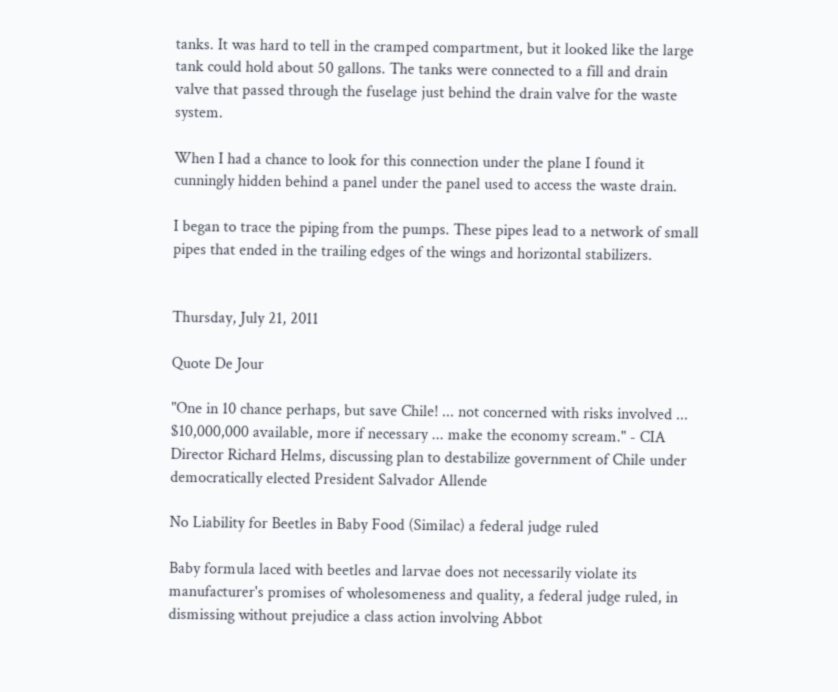tanks. It was hard to tell in the cramped compartment, but it looked like the large tank could hold about 50 gallons. The tanks were connected to a fill and drain valve that passed through the fuselage just behind the drain valve for the waste system.

When I had a chance to look for this connection under the plane I found it cunningly hidden behind a panel under the panel used to access the waste drain.

I began to trace the piping from the pumps. These pipes lead to a network of small pipes that ended in the trailing edges of the wings and horizontal stabilizers.


Thursday, July 21, 2011

Quote De Jour

"One in 10 chance perhaps, but save Chile! ... not concerned with risks involved ... $10,000,000 available, more if necessary ... make the economy scream." - CIA Director Richard Helms, discussing plan to destabilize government of Chile under democratically elected President Salvador Allende

No Liability for Beetles in Baby Food (Similac) a federal judge ruled

Baby formula laced with beetles and larvae does not necessarily violate its manufacturer's promises of wholesomeness and quality, a federal judge ruled, in dismissing without prejudice a class action involving Abbot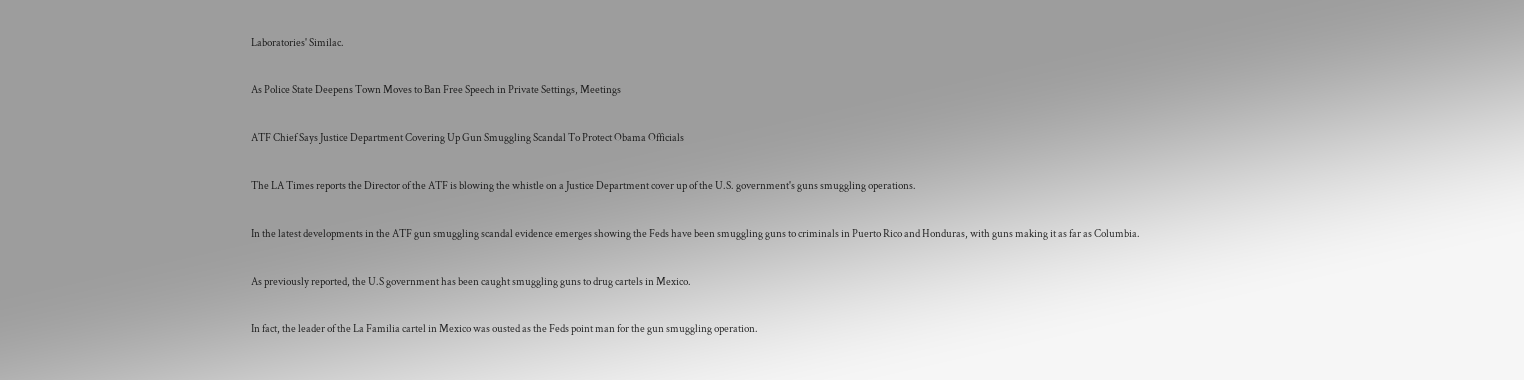Laboratories' Similac.

As Police State Deepens Town Moves to Ban Free Speech in Private Settings, Meetings

ATF Chief Says Justice Department Covering Up Gun Smuggling Scandal To Protect Obama Officials

The LA Times reports the Director of the ATF is blowing the whistle on a Justice Department cover up of the U.S. government's guns smuggling operations.

In the latest developments in the ATF gun smuggling scandal evidence emerges showing the Feds have been smuggling guns to criminals in Puerto Rico and Honduras, with guns making it as far as Columbia.

As previously reported, the U.S government has been caught smuggling guns to drug cartels in Mexico.

In fact, the leader of the La Familia cartel in Mexico was ousted as the Feds point man for the gun smuggling operation.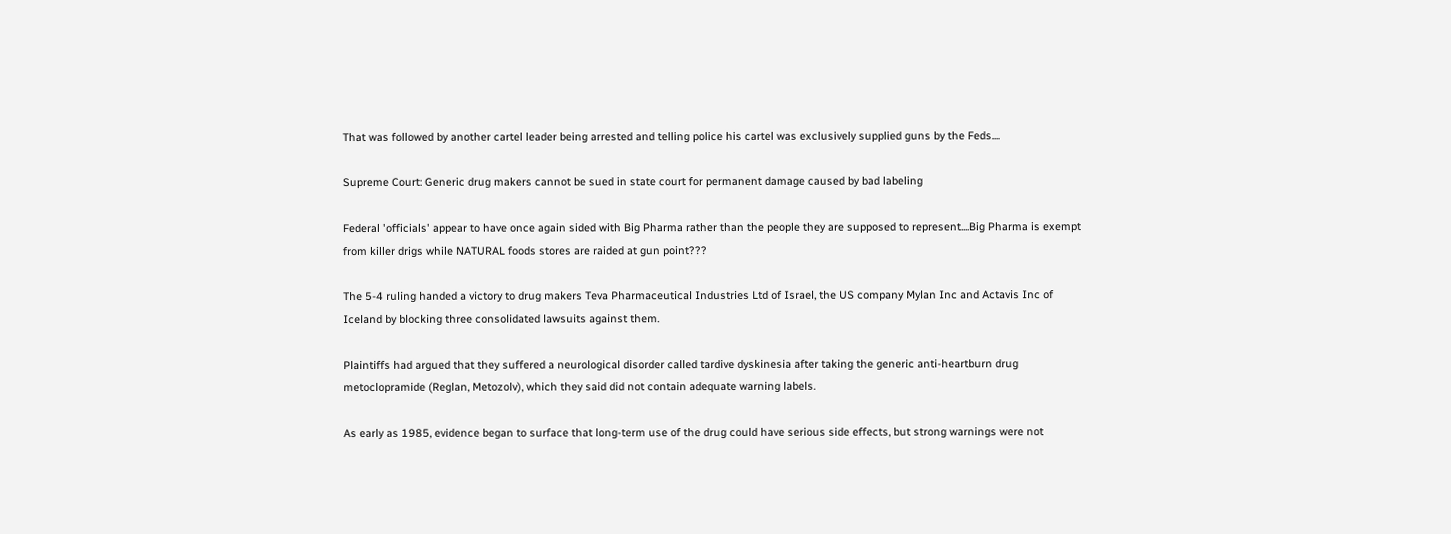That was followed by another cartel leader being arrested and telling police his cartel was exclusively supplied guns by the Feds....

Supreme Court: Generic drug makers cannot be sued in state court for permanent damage caused by bad labeling

Federal 'officials' appear to have once again sided with Big Pharma rather than the people they are supposed to represent....Big Pharma is exempt from killer drigs while NATURAL foods stores are raided at gun point???

The 5-4 ruling handed a victory to drug makers Teva Pharmaceutical Industries Ltd of Israel, the US company Mylan Inc and Actavis Inc of Iceland by blocking three consolidated lawsuits against them.

Plaintiffs had argued that they suffered a neurological disorder called tardive dyskinesia after taking the generic anti-heartburn drug metoclopramide (Reglan, Metozolv), which they said did not contain adequate warning labels.

As early as 1985, evidence began to surface that long-term use of the drug could have serious side effects, but strong warnings were not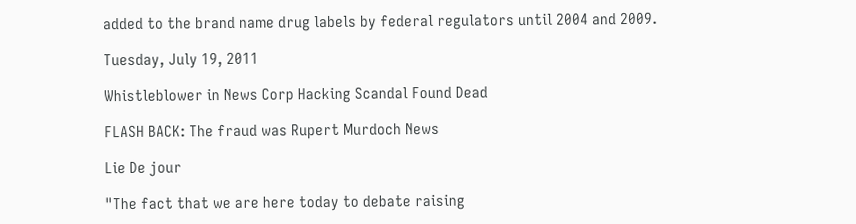added to the brand name drug labels by federal regulators until 2004 and 2009.

Tuesday, July 19, 2011

Whistleblower in News Corp Hacking Scandal Found Dead

FLASH BACK: The fraud was Rupert Murdoch News

Lie De jour

"The fact that we are here today to debate raising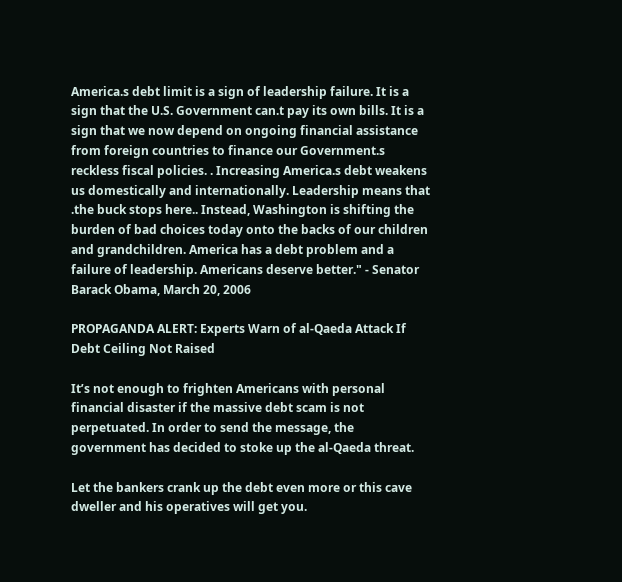America.s debt limit is a sign of leadership failure. It is a sign that the U.S. Government can.t pay its own bills. It is a sign that we now depend on ongoing financial assistance from foreign countries to finance our Government.s reckless fiscal policies. . Increasing America.s debt weakens us domestically and internationally. Leadership means that .the buck stops here.. Instead, Washington is shifting the burden of bad choices today onto the backs of our children and grandchildren. America has a debt problem and a failure of leadership. Americans deserve better." - Senator Barack Obama, March 20, 2006

PROPAGANDA ALERT: Experts Warn of al-Qaeda Attack If Debt Ceiling Not Raised

It’s not enough to frighten Americans with personal financial disaster if the massive debt scam is not perpetuated. In order to send the message, the government has decided to stoke up the al-Qaeda threat.

Let the bankers crank up the debt even more or this cave dweller and his operatives will get you.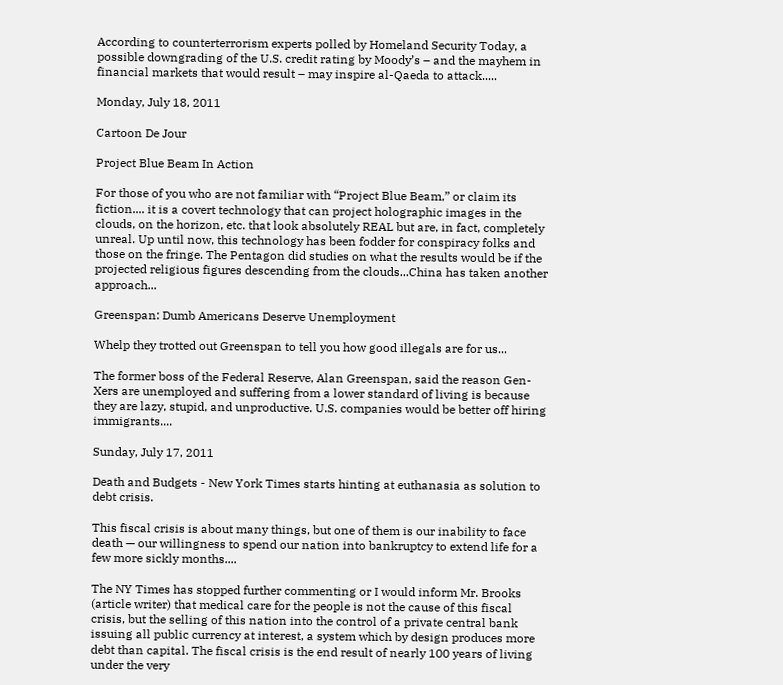According to counterterrorism experts polled by Homeland Security Today, a possible downgrading of the U.S. credit rating by Moody’s – and the mayhem in financial markets that would result – may inspire al-Qaeda to attack.....

Monday, July 18, 2011

Cartoon De Jour

Project Blue Beam In Action

For those of you who are not familiar with “Project Blue Beam,” or claim its fiction.... it is a covert technology that can project holographic images in the clouds, on the horizon, etc. that look absolutely REAL but are, in fact, completely unreal. Up until now, this technology has been fodder for conspiracy folks and those on the fringe. The Pentagon did studies on what the results would be if the projected religious figures descending from the clouds...China has taken another approach...

Greenspan: Dumb Americans Deserve Unemployment

Whelp they trotted out Greenspan to tell you how good illegals are for us...

The former boss of the Federal Reserve, Alan Greenspan, said the reason Gen-Xers are unemployed and suffering from a lower standard of living is because they are lazy, stupid, and unproductive. U.S. companies would be better off hiring immigrants....

Sunday, July 17, 2011

Death and Budgets - New York Times starts hinting at euthanasia as solution to debt crisis.

This fiscal crisis is about many things, but one of them is our inability to face death — our willingness to spend our nation into bankruptcy to extend life for a few more sickly months....

The NY Times has stopped further commenting or I would inform Mr. Brooks (article writer) that medical care for the people is not the cause of this fiscal crisis, but the selling of this nation into the control of a private central bank issuing all public currency at interest, a system which by design produces more debt than capital. The fiscal crisis is the end result of nearly 100 years of living under the very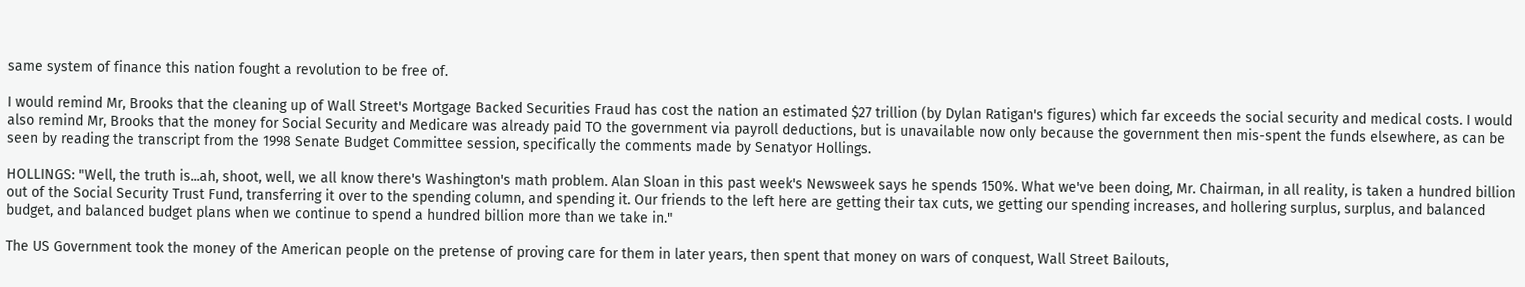same system of finance this nation fought a revolution to be free of.

I would remind Mr, Brooks that the cleaning up of Wall Street's Mortgage Backed Securities Fraud has cost the nation an estimated $27 trillion (by Dylan Ratigan's figures) which far exceeds the social security and medical costs. I would also remind Mr, Brooks that the money for Social Security and Medicare was already paid TO the government via payroll deductions, but is unavailable now only because the government then mis-spent the funds elsewhere, as can be seen by reading the transcript from the 1998 Senate Budget Committee session, specifically the comments made by Senatyor Hollings.

HOLLINGS: "Well, the truth is...ah, shoot, well, we all know there's Washington's math problem. Alan Sloan in this past week's Newsweek says he spends 150%. What we've been doing, Mr. Chairman, in all reality, is taken a hundred billion out of the Social Security Trust Fund, transferring it over to the spending column, and spending it. Our friends to the left here are getting their tax cuts, we getting our spending increases, and hollering surplus, surplus, and balanced budget, and balanced budget plans when we continue to spend a hundred billion more than we take in."

The US Government took the money of the American people on the pretense of proving care for them in later years, then spent that money on wars of conquest, Wall Street Bailouts,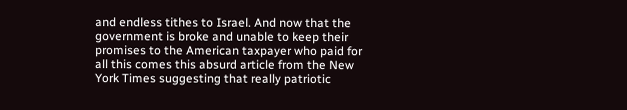and endless tithes to Israel. And now that the government is broke and unable to keep their promises to the American taxpayer who paid for all this comes this absurd article from the New York Times suggesting that really patriotic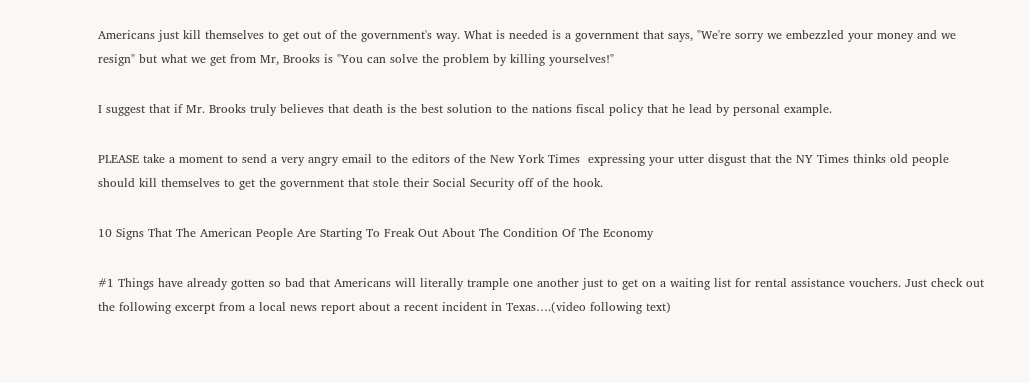Americans just kill themselves to get out of the government's way. What is needed is a government that says, "We're sorry we embezzled your money and we resign" but what we get from Mr, Brooks is "You can solve the problem by killing yourselves!"

I suggest that if Mr. Brooks truly believes that death is the best solution to the nations fiscal policy that he lead by personal example.

PLEASE take a moment to send a very angry email to the editors of the New York Times  expressing your utter disgust that the NY Times thinks old people should kill themselves to get the government that stole their Social Security off of the hook.

10 Signs That The American People Are Starting To Freak Out About The Condition Of The Economy

#1 Things have already gotten so bad that Americans will literally trample one another just to get on a waiting list for rental assistance vouchers. Just check out the following excerpt from a local news report about a recent incident in Texas….(video following text)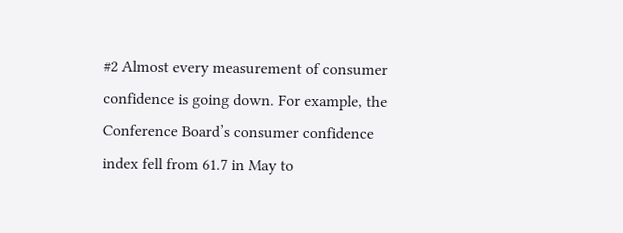#2 Almost every measurement of consumer confidence is going down. For example, the Conference Board’s consumer confidence index fell from 61.7 in May to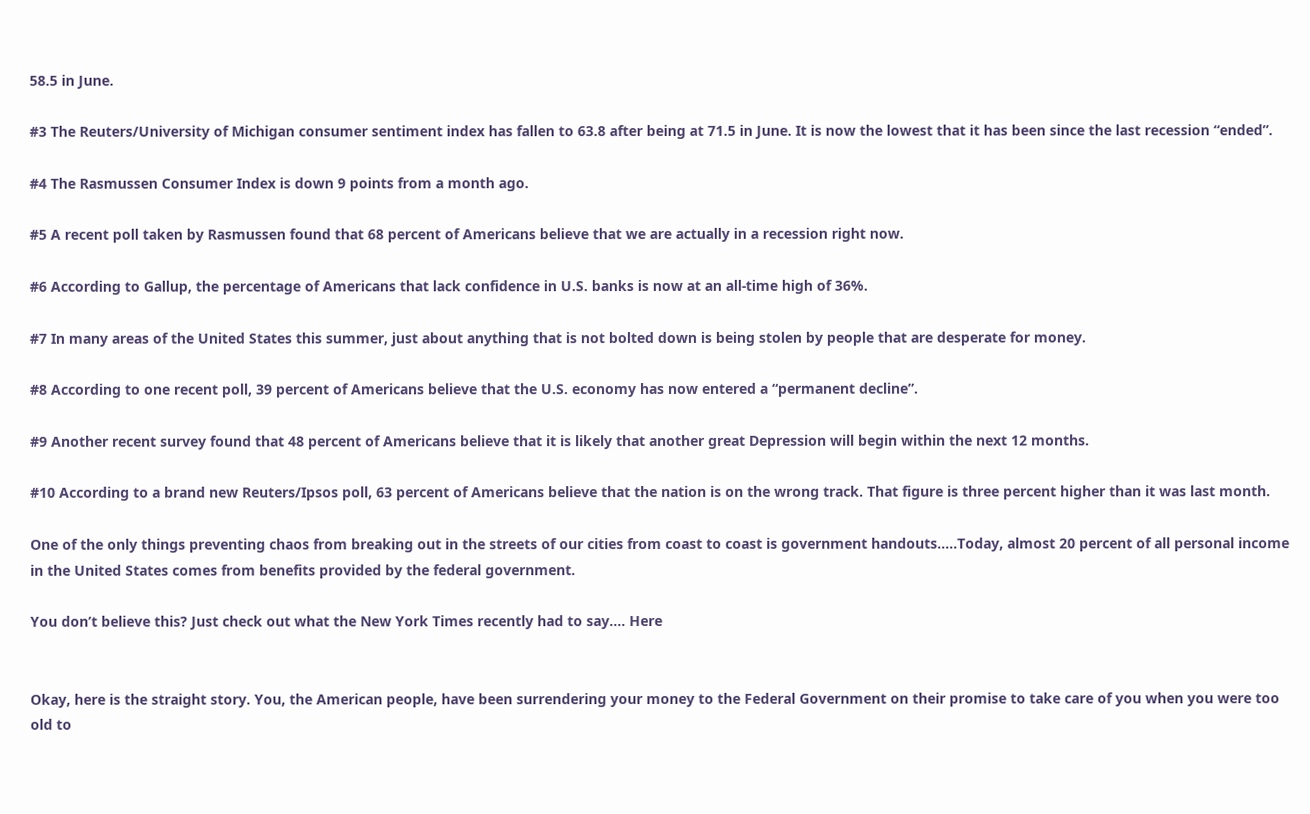58.5 in June.

#3 The Reuters/University of Michigan consumer sentiment index has fallen to 63.8 after being at 71.5 in June. It is now the lowest that it has been since the last recession “ended”.

#4 The Rasmussen Consumer Index is down 9 points from a month ago.

#5 A recent poll taken by Rasmussen found that 68 percent of Americans believe that we are actually in a recession right now.

#6 According to Gallup, the percentage of Americans that lack confidence in U.S. banks is now at an all-time high of 36%.

#7 In many areas of the United States this summer, just about anything that is not bolted down is being stolen by people that are desperate for money.

#8 According to one recent poll, 39 percent of Americans believe that the U.S. economy has now entered a “permanent decline”.

#9 Another recent survey found that 48 percent of Americans believe that it is likely that another great Depression will begin within the next 12 months.

#10 According to a brand new Reuters/Ipsos poll, 63 percent of Americans believe that the nation is on the wrong track. That figure is three percent higher than it was last month.

One of the only things preventing chaos from breaking out in the streets of our cities from coast to coast is government handouts.....Today, almost 20 percent of all personal income in the United States comes from benefits provided by the federal government.

You don’t believe this? Just check out what the New York Times recently had to say…. Here


Okay, here is the straight story. You, the American people, have been surrendering your money to the Federal Government on their promise to take care of you when you were too old to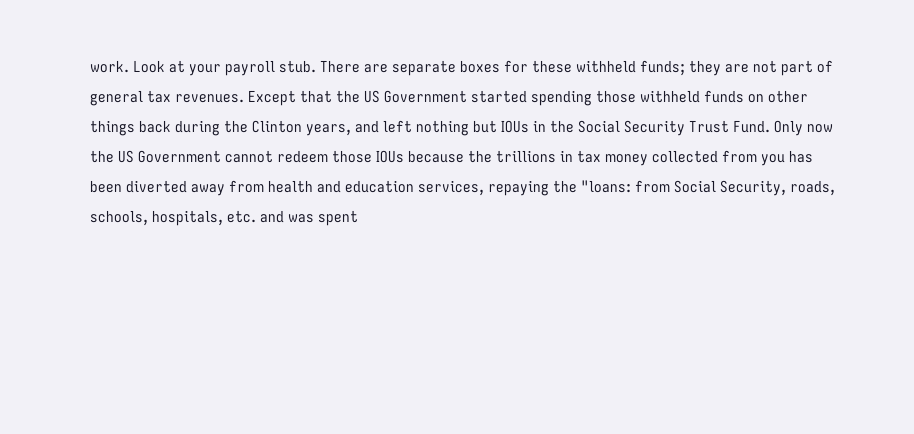work. Look at your payroll stub. There are separate boxes for these withheld funds; they are not part of general tax revenues. Except that the US Government started spending those withheld funds on other things back during the Clinton years, and left nothing but IOUs in the Social Security Trust Fund. Only now the US Government cannot redeem those IOUs because the trillions in tax money collected from you has been diverted away from health and education services, repaying the "loans: from Social Security, roads, schools, hospitals, etc. and was spent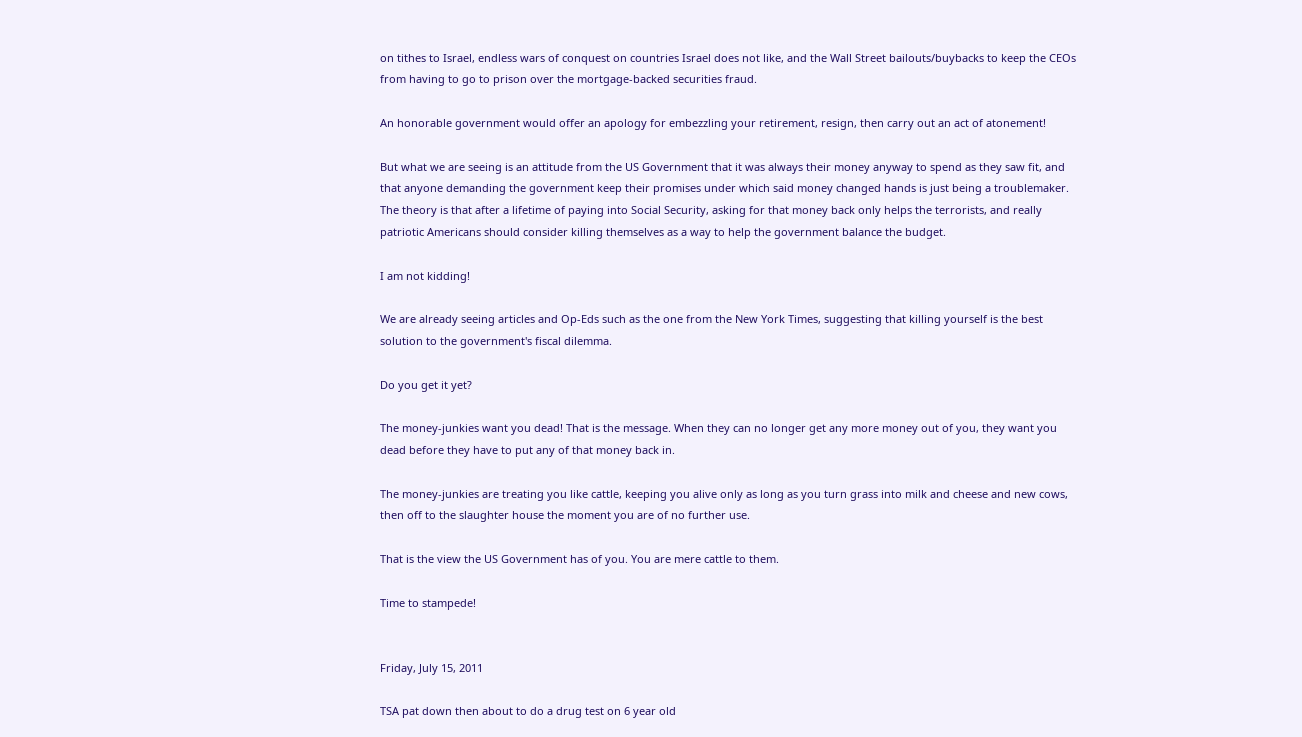on tithes to Israel, endless wars of conquest on countries Israel does not like, and the Wall Street bailouts/buybacks to keep the CEOs from having to go to prison over the mortgage-backed securities fraud.

An honorable government would offer an apology for embezzling your retirement, resign, then carry out an act of atonement!

But what we are seeing is an attitude from the US Government that it was always their money anyway to spend as they saw fit, and that anyone demanding the government keep their promises under which said money changed hands is just being a troublemaker. The theory is that after a lifetime of paying into Social Security, asking for that money back only helps the terrorists, and really patriotic Americans should consider killing themselves as a way to help the government balance the budget.

I am not kidding!

We are already seeing articles and Op-Eds such as the one from the New York Times, suggesting that killing yourself is the best solution to the government's fiscal dilemma.

Do you get it yet?

The money-junkies want you dead! That is the message. When they can no longer get any more money out of you, they want you dead before they have to put any of that money back in.

The money-junkies are treating you like cattle, keeping you alive only as long as you turn grass into milk and cheese and new cows, then off to the slaughter house the moment you are of no further use.

That is the view the US Government has of you. You are mere cattle to them.

Time to stampede!


Friday, July 15, 2011

TSA pat down then about to do a drug test on 6 year old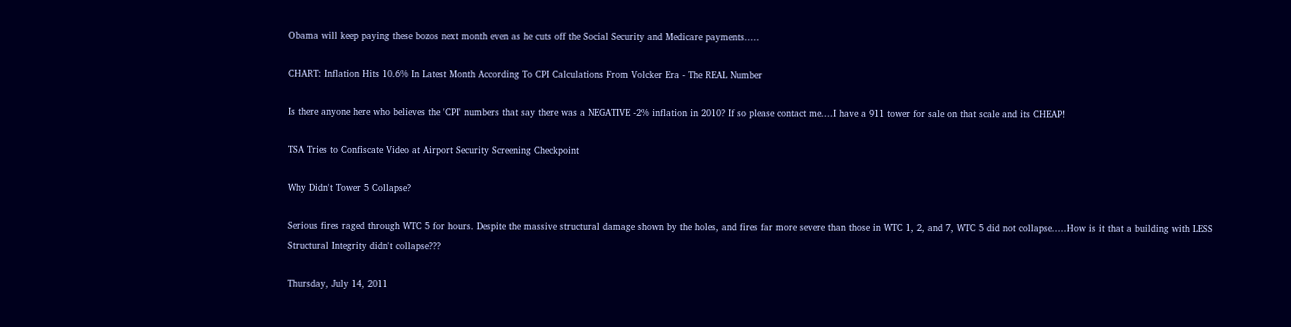Obama will keep paying these bozos next month even as he cuts off the Social Security and Medicare payments.....

CHART: Inflation Hits 10.6% In Latest Month According To CPI Calculations From Volcker Era - The REAL Number

Is there anyone here who believes the 'CPI' numbers that say there was a NEGATIVE -2% inflation in 2010? If so please contact me....I have a 911 tower for sale on that scale and its CHEAP!

TSA Tries to Confiscate Video at Airport Security Screening Checkpoint

Why Didn't Tower 5 Collapse?

Serious fires raged through WTC 5 for hours. Despite the massive structural damage shown by the holes, and fires far more severe than those in WTC 1, 2, and 7, WTC 5 did not collapse.....How is it that a building with LESS Structural Integrity didn't collapse???

Thursday, July 14, 2011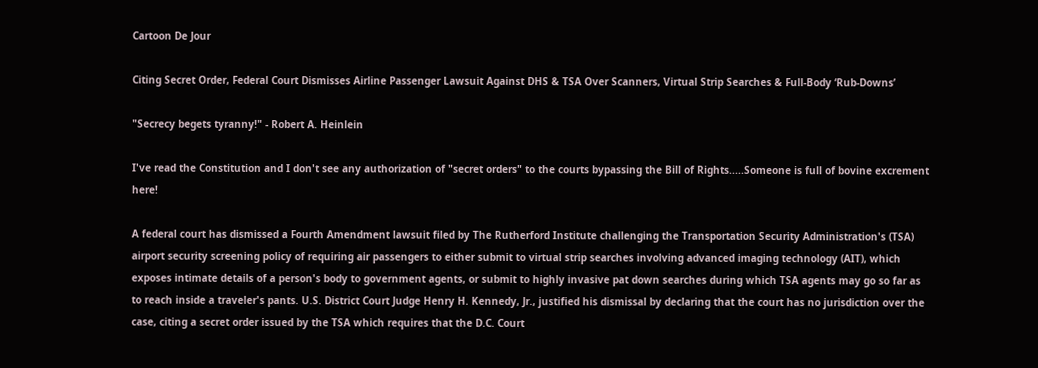Cartoon De Jour

Citing Secret Order, Federal Court Dismisses Airline Passenger Lawsuit Against DHS & TSA Over Scanners, Virtual Strip Searches & Full-Body ‘Rub-Downs’

"Secrecy begets tyranny!" - Robert A. Heinlein

I've read the Constitution and I don't see any authorization of "secret orders" to the courts bypassing the Bill of Rights.....Someone is full of bovine excrement here!

A federal court has dismissed a Fourth Amendment lawsuit filed by The Rutherford Institute challenging the Transportation Security Administration's (TSA) airport security screening policy of requiring air passengers to either submit to virtual strip searches involving advanced imaging technology (AIT), which exposes intimate details of a person's body to government agents, or submit to highly invasive pat down searches during which TSA agents may go so far as to reach inside a traveler's pants. U.S. District Court Judge Henry H. Kennedy, Jr., justified his dismissal by declaring that the court has no jurisdiction over the case, citing a secret order issued by the TSA which requires that the D.C. Court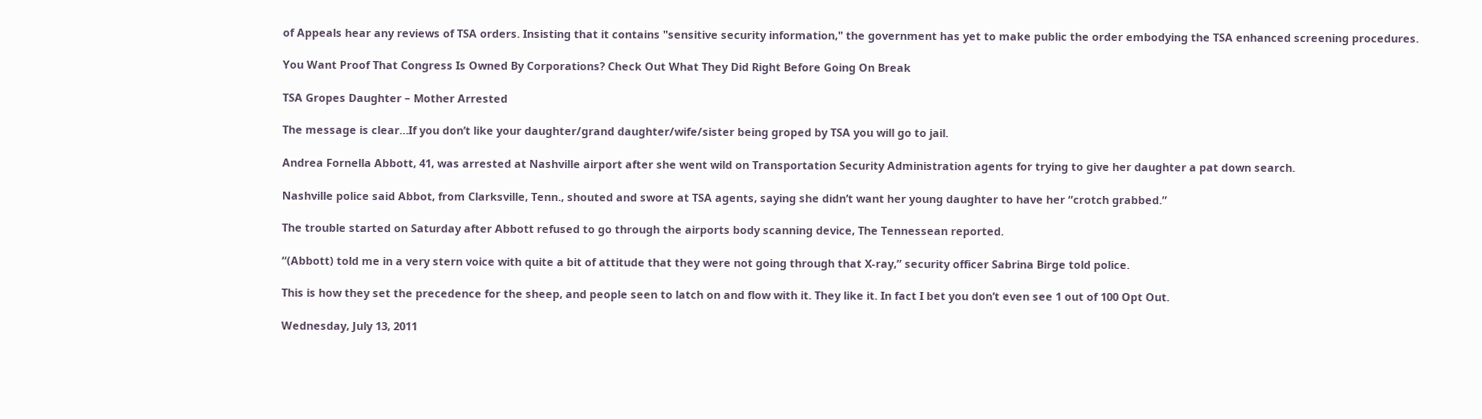of Appeals hear any reviews of TSA orders. Insisting that it contains "sensitive security information," the government has yet to make public the order embodying the TSA enhanced screening procedures.

You Want Proof That Congress Is Owned By Corporations? Check Out What They Did Right Before Going On Break

TSA Gropes Daughter – Mother Arrested

The message is clear…If you don’t like your daughter/grand daughter/wife/sister being groped by TSA you will go to jail.

Andrea Fornella Abbott, 41, was arrested at Nashville airport after she went wild on Transportation Security Administration agents for trying to give her daughter a pat down search.

Nashville police said Abbot, from Clarksville, Tenn., shouted and swore at TSA agents, saying she didn’t want her young daughter to have her “crotch grabbed.”

The trouble started on Saturday after Abbott refused to go through the airports body scanning device, The Tennessean reported.

“(Abbott) told me in a very stern voice with quite a bit of attitude that they were not going through that X-ray,” security officer Sabrina Birge told police.

This is how they set the precedence for the sheep, and people seen to latch on and flow with it. They like it. In fact I bet you don’t even see 1 out of 100 Opt Out.

Wednesday, July 13, 2011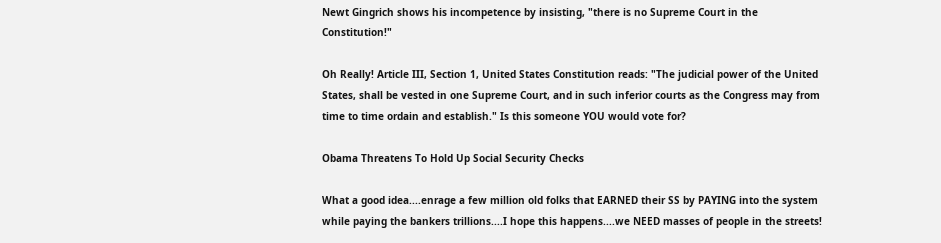Newt Gingrich shows his incompetence by insisting, "there is no Supreme Court in the Constitution!"

Oh Really! Article III, Section 1, United States Constitution reads: "The judicial power of the United States, shall be vested in one Supreme Court, and in such inferior courts as the Congress may from time to time ordain and establish." Is this someone YOU would vote for?

Obama Threatens To Hold Up Social Security Checks

What a good idea....enrage a few million old folks that EARNED their SS by PAYING into the system while paying the bankers trillions....I hope this happens....we NEED masses of people in the streets!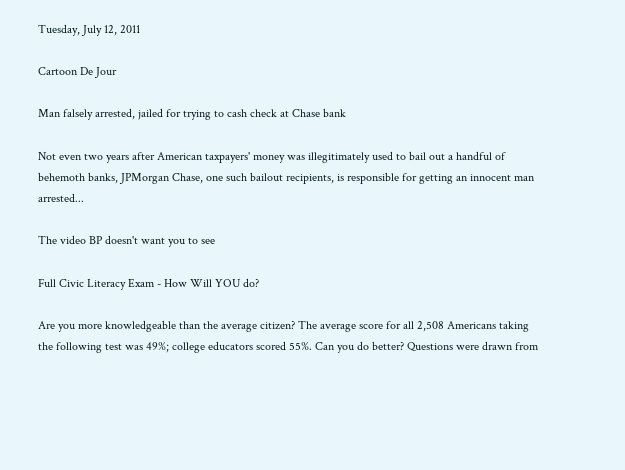Tuesday, July 12, 2011

Cartoon De Jour

Man falsely arrested, jailed for trying to cash check at Chase bank

Not even two years after American taxpayers' money was illegitimately used to bail out a handful of behemoth banks, JPMorgan Chase, one such bailout recipients, is responsible for getting an innocent man arrested...

The video BP doesn't want you to see

Full Civic Literacy Exam - How Will YOU do?

Are you more knowledgeable than the average citizen? The average score for all 2,508 Americans taking the following test was 49%; college educators scored 55%. Can you do better? Questions were drawn from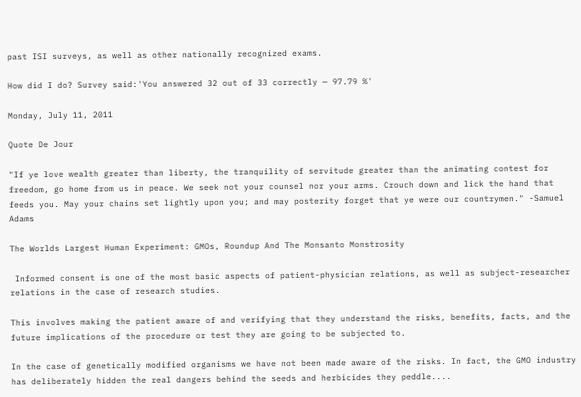past ISI surveys, as well as other nationally recognized exams.

How did I do? Survey said:'You answered 32 out of 33 correctly — 97.79 %'

Monday, July 11, 2011

Quote De Jour

"If ye love wealth greater than liberty, the tranquility of servitude greater than the animating contest for freedom, go home from us in peace. We seek not your counsel nor your arms. Crouch down and lick the hand that feeds you. May your chains set lightly upon you; and may posterity forget that ye were our countrymen." -Samuel Adams

The Worlds Largest Human Experiment: GMOs, Roundup And The Monsanto Monstrosity

 Informed consent is one of the most basic aspects of patient-physician relations, as well as subject-researcher relations in the case of research studies.

This involves making the patient aware of and verifying that they understand the risks, benefits, facts, and the future implications of the procedure or test they are going to be subjected to.

In the case of genetically modified organisms we have not been made aware of the risks. In fact, the GMO industry has deliberately hidden the real dangers behind the seeds and herbicides they peddle....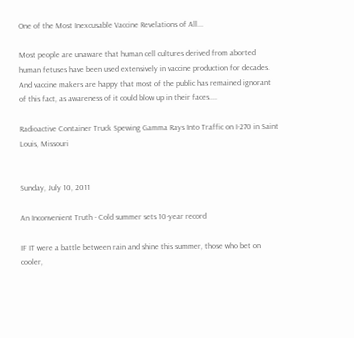One of the Most Inexcusable Vaccine Revelations of All...

Most people are unaware that human cell cultures derived from aborted human fetuses have been used extensively in vaccine production for decades. And vaccine makers are happy that most of the public has remained ignorant of this fact, as awareness of it could blow up in their faces....

Radioactive Container Truck Spewing Gamma Rays Into Traffic on I-270 in Saint Louis, Missouri


Sunday, July 10, 2011

An Inconvenient Truth - Cold summer sets 10-year record

IF IT were a battle between rain and shine this summer, those who bet on cooler,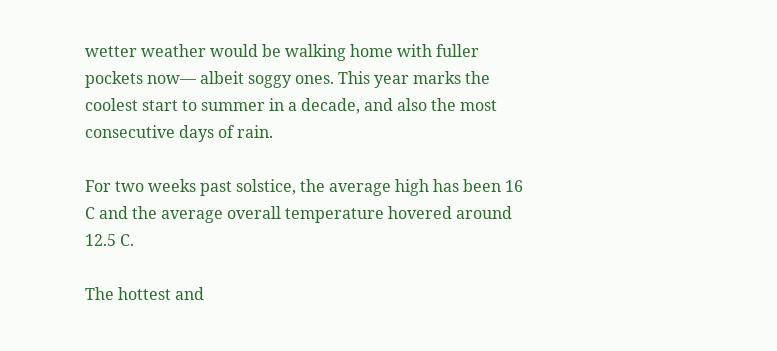wetter weather would be walking home with fuller pockets now— albeit soggy ones. This year marks the coolest start to summer in a decade, and also the most consecutive days of rain.

For two weeks past solstice, the average high has been 16 C and the average overall temperature hovered around 12.5 C.

The hottest and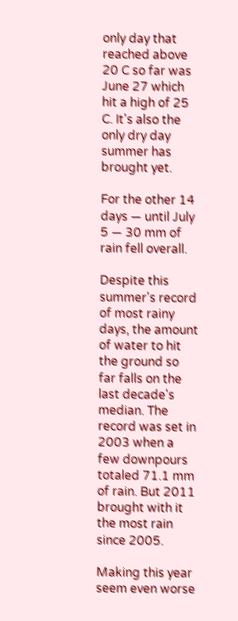only day that reached above 20 C so far was June 27 which hit a high of 25 C. It's also the only dry day summer has brought yet.

For the other 14 days — until July 5 — 30 mm of rain fell overall.

Despite this summer's record of most rainy days, the amount of water to hit the ground so far falls on the last decade's median. The record was set in 2003 when a few downpours totaled 71.1 mm of rain. But 2011 brought with it the most rain since 2005.

Making this year seem even worse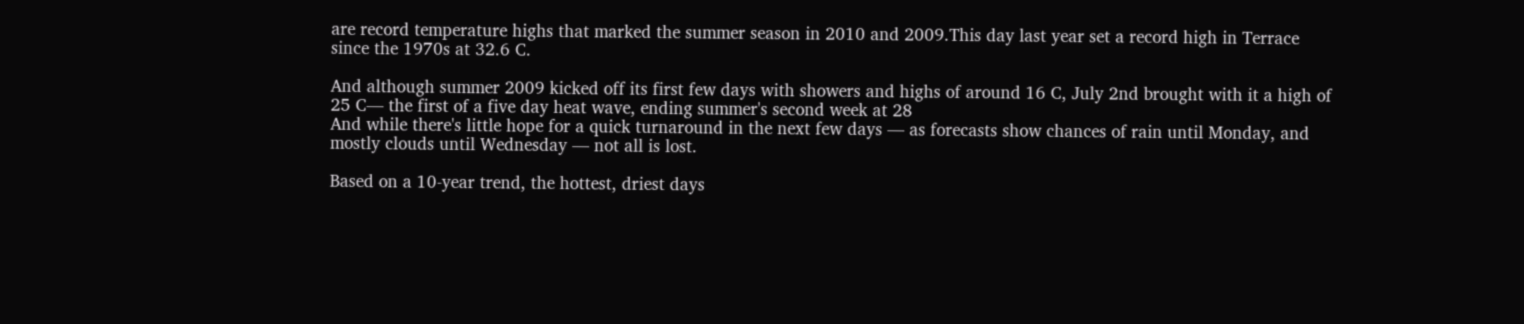are record temperature highs that marked the summer season in 2010 and 2009.This day last year set a record high in Terrace since the 1970s at 32.6 C.

And although summer 2009 kicked off its first few days with showers and highs of around 16 C, July 2nd brought with it a high of 25 C— the first of a five day heat wave, ending summer's second week at 28
And while there's little hope for a quick turnaround in the next few days — as forecasts show chances of rain until Monday, and mostly clouds until Wednesday — not all is lost.

Based on a 10-year trend, the hottest, driest days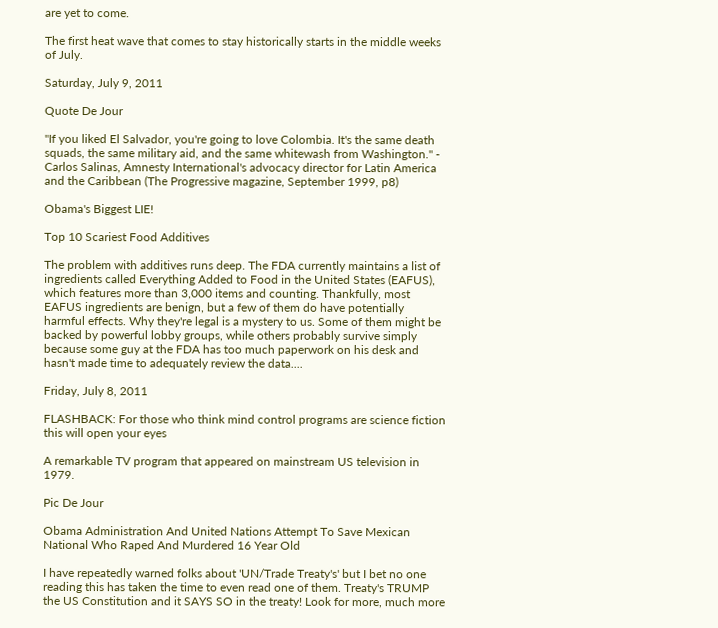are yet to come.

The first heat wave that comes to stay historically starts in the middle weeks of July.

Saturday, July 9, 2011

Quote De Jour

"If you liked El Salvador, you're going to love Colombia. It's the same death squads, the same military aid, and the same whitewash from Washington." - Carlos Salinas, Amnesty International's advocacy director for Latin America and the Caribbean (The Progressive magazine, September 1999, p8)

Obama's Biggest LIE!

Top 10 Scariest Food Additives

The problem with additives runs deep. The FDA currently maintains a list of ingredients called Everything Added to Food in the United States (EAFUS), which features more than 3,000 items and counting. Thankfully, most EAFUS ingredients are benign, but a few of them do have potentially harmful effects. Why they're legal is a mystery to us. Some of them might be backed by powerful lobby groups, while others probably survive simply because some guy at the FDA has too much paperwork on his desk and hasn't made time to adequately review the data....

Friday, July 8, 2011

FLASHBACK: For those who think mind control programs are science fiction this will open your eyes

A remarkable TV program that appeared on mainstream US television in 1979.

Pic De Jour

Obama Administration And United Nations Attempt To Save Mexican National Who Raped And Murdered 16 Year Old

I have repeatedly warned folks about 'UN/Trade Treaty's' but I bet no one reading this has taken the time to even read one of them. Treaty's TRUMP the US Constitution and it SAYS SO in the treaty! Look for more, much more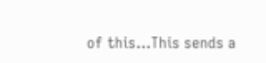of this...This sends a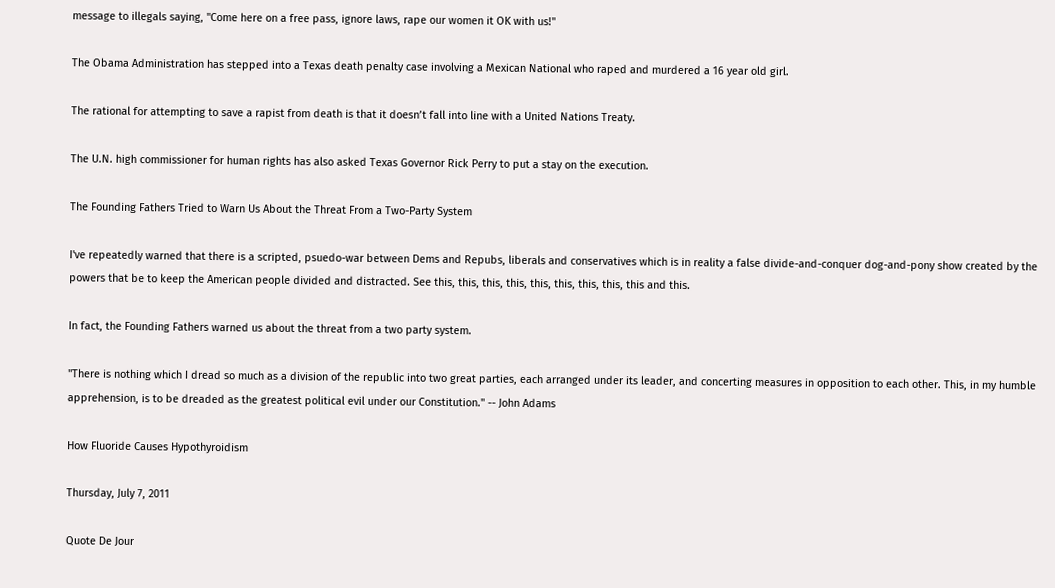message to illegals saying, "Come here on a free pass, ignore laws, rape our women it OK with us!"

The Obama Administration has stepped into a Texas death penalty case involving a Mexican National who raped and murdered a 16 year old girl.

The rational for attempting to save a rapist from death is that it doesn’t fall into line with a United Nations Treaty.

The U.N. high commissioner for human rights has also asked Texas Governor Rick Perry to put a stay on the execution.

The Founding Fathers Tried to Warn Us About the Threat From a Two-Party System

I've repeatedly warned that there is a scripted, psuedo-war between Dems and Repubs, liberals and conservatives which is in reality a false divide-and-conquer dog-and-pony show created by the powers that be to keep the American people divided and distracted. See this, this, this, this, this, this, this, this, this and this.

In fact, the Founding Fathers warned us about the threat from a two party system.

"There is nothing which I dread so much as a division of the republic into two great parties, each arranged under its leader, and concerting measures in opposition to each other. This, in my humble apprehension, is to be dreaded as the greatest political evil under our Constitution." -- John Adams

How Fluoride Causes Hypothyroidism

Thursday, July 7, 2011

Quote De Jour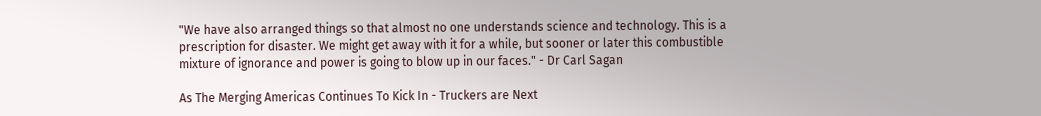"We have also arranged things so that almost no one understands science and technology. This is a prescription for disaster. We might get away with it for a while, but sooner or later this combustible mixture of ignorance and power is going to blow up in our faces." - Dr Carl Sagan

As The Merging Americas Continues To Kick In - Truckers are Next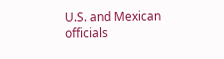U.S. and Mexican officials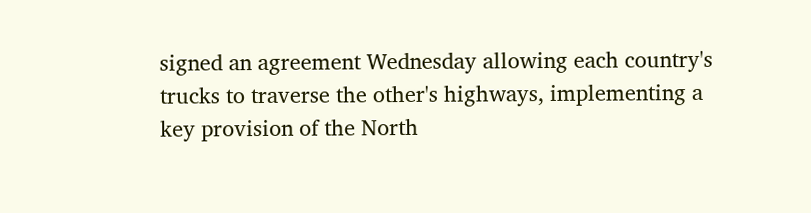signed an agreement Wednesday allowing each country's trucks to traverse the other's highways, implementing a key provision of the North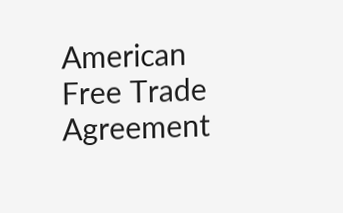American Free Trade Agreement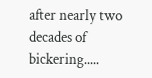after nearly two decades of bickering.....